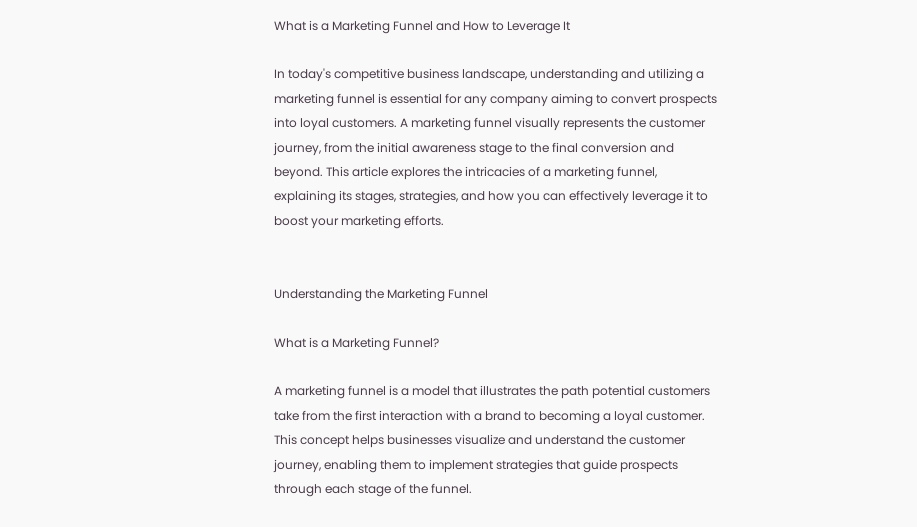What is a Marketing Funnel and How to Leverage It

In today's competitive business landscape, understanding and utilizing a marketing funnel is essential for any company aiming to convert prospects into loyal customers. A marketing funnel visually represents the customer journey, from the initial awareness stage to the final conversion and beyond. This article explores the intricacies of a marketing funnel, explaining its stages, strategies, and how you can effectively leverage it to boost your marketing efforts.


Understanding the Marketing Funnel

What is a Marketing Funnel?

A marketing funnel is a model that illustrates the path potential customers take from the first interaction with a brand to becoming a loyal customer. This concept helps businesses visualize and understand the customer journey, enabling them to implement strategies that guide prospects through each stage of the funnel.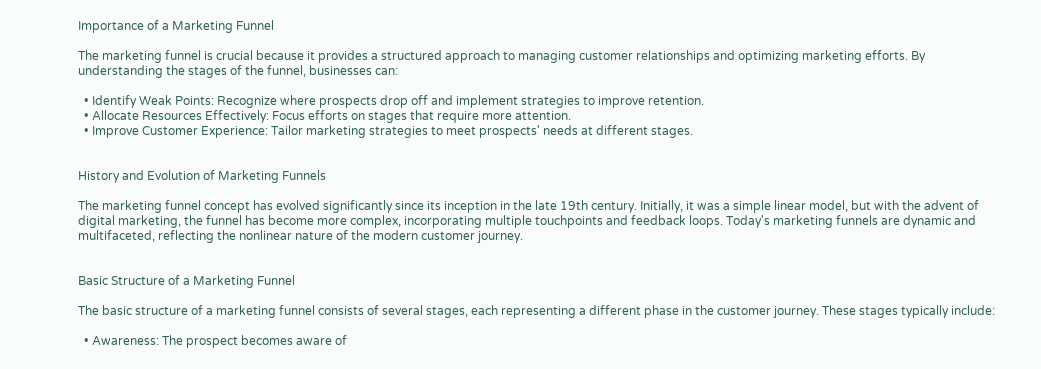Importance of a Marketing Funnel

The marketing funnel is crucial because it provides a structured approach to managing customer relationships and optimizing marketing efforts. By understanding the stages of the funnel, businesses can:

  • Identify Weak Points: Recognize where prospects drop off and implement strategies to improve retention.
  • Allocate Resources Effectively: Focus efforts on stages that require more attention.
  • Improve Customer Experience: Tailor marketing strategies to meet prospects' needs at different stages.


History and Evolution of Marketing Funnels

The marketing funnel concept has evolved significantly since its inception in the late 19th century. Initially, it was a simple linear model, but with the advent of digital marketing, the funnel has become more complex, incorporating multiple touchpoints and feedback loops. Today's marketing funnels are dynamic and multifaceted, reflecting the nonlinear nature of the modern customer journey.


Basic Structure of a Marketing Funnel

The basic structure of a marketing funnel consists of several stages, each representing a different phase in the customer journey. These stages typically include:

  • Awareness: The prospect becomes aware of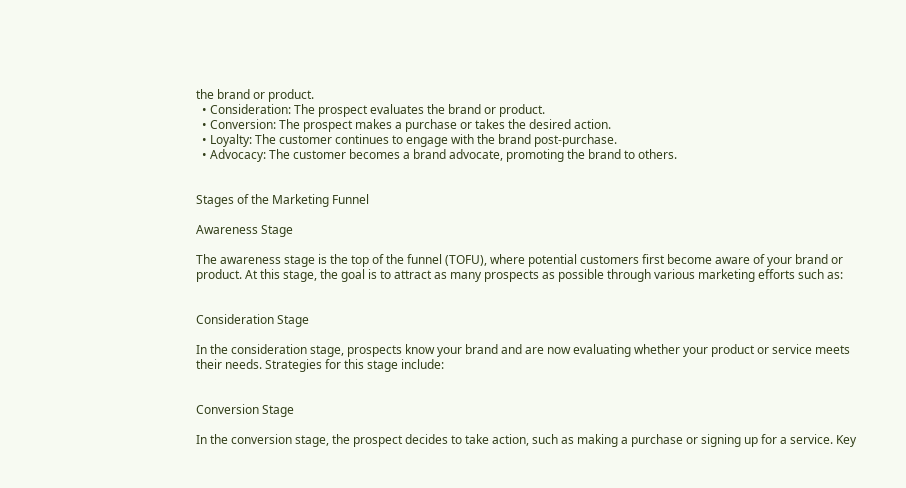the brand or product.
  • Consideration: The prospect evaluates the brand or product.
  • Conversion: The prospect makes a purchase or takes the desired action.
  • Loyalty: The customer continues to engage with the brand post-purchase.
  • Advocacy: The customer becomes a brand advocate, promoting the brand to others.


Stages of the Marketing Funnel

Awareness Stage

The awareness stage is the top of the funnel (TOFU), where potential customers first become aware of your brand or product. At this stage, the goal is to attract as many prospects as possible through various marketing efforts such as:


Consideration Stage

In the consideration stage, prospects know your brand and are now evaluating whether your product or service meets their needs. Strategies for this stage include:


Conversion Stage

In the conversion stage, the prospect decides to take action, such as making a purchase or signing up for a service. Key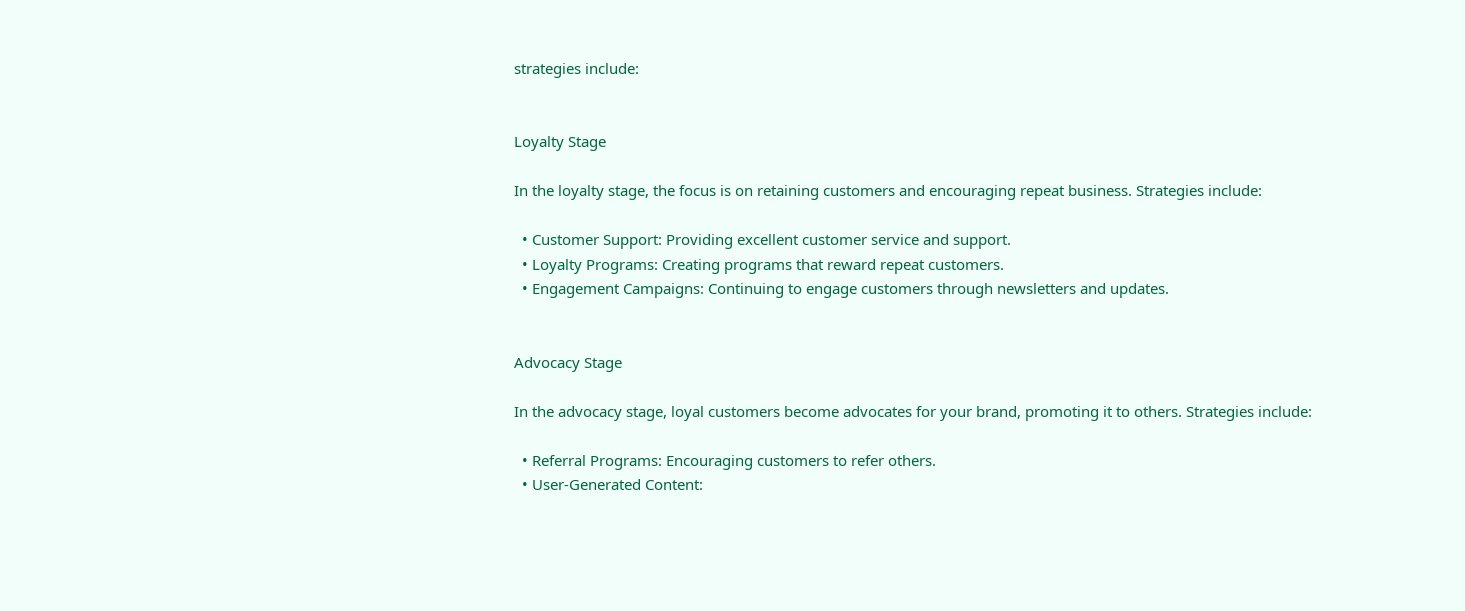strategies include:


Loyalty Stage

In the loyalty stage, the focus is on retaining customers and encouraging repeat business. Strategies include:

  • Customer Support: Providing excellent customer service and support.
  • Loyalty Programs: Creating programs that reward repeat customers.
  • Engagement Campaigns: Continuing to engage customers through newsletters and updates.


Advocacy Stage

In the advocacy stage, loyal customers become advocates for your brand, promoting it to others. Strategies include:

  • Referral Programs: Encouraging customers to refer others.
  • User-Generated Content: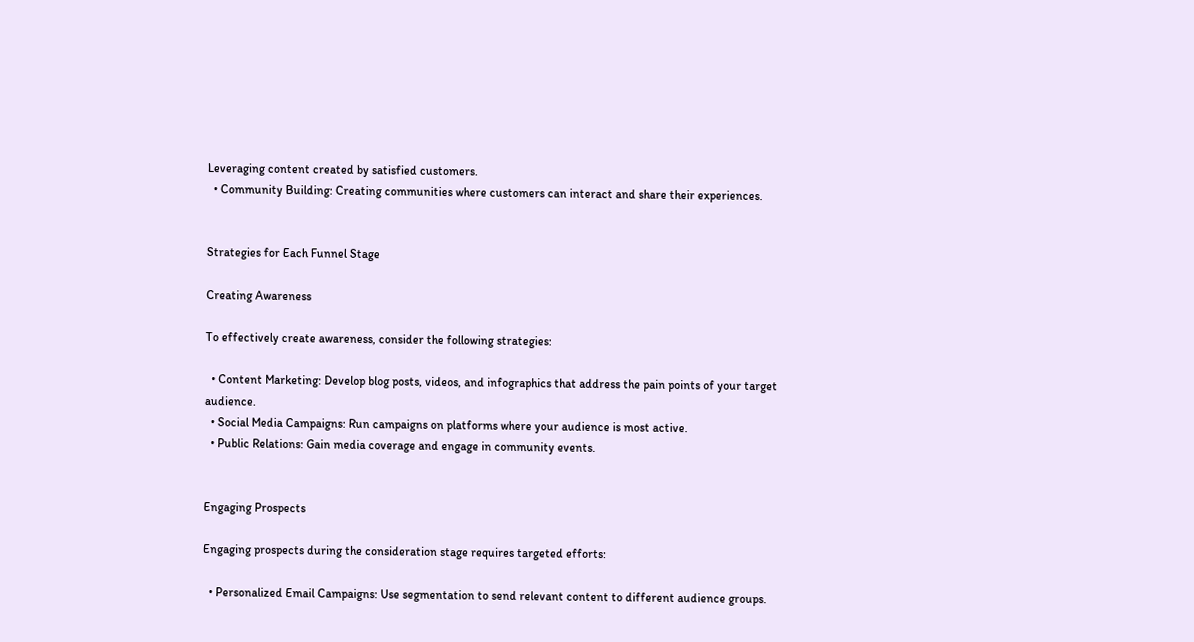Leveraging content created by satisfied customers.
  • Community Building: Creating communities where customers can interact and share their experiences.


Strategies for Each Funnel Stage

Creating Awareness

To effectively create awareness, consider the following strategies:

  • Content Marketing: Develop blog posts, videos, and infographics that address the pain points of your target audience.
  • Social Media Campaigns: Run campaigns on platforms where your audience is most active.
  • Public Relations: Gain media coverage and engage in community events.


Engaging Prospects

Engaging prospects during the consideration stage requires targeted efforts:

  • Personalized Email Campaigns: Use segmentation to send relevant content to different audience groups.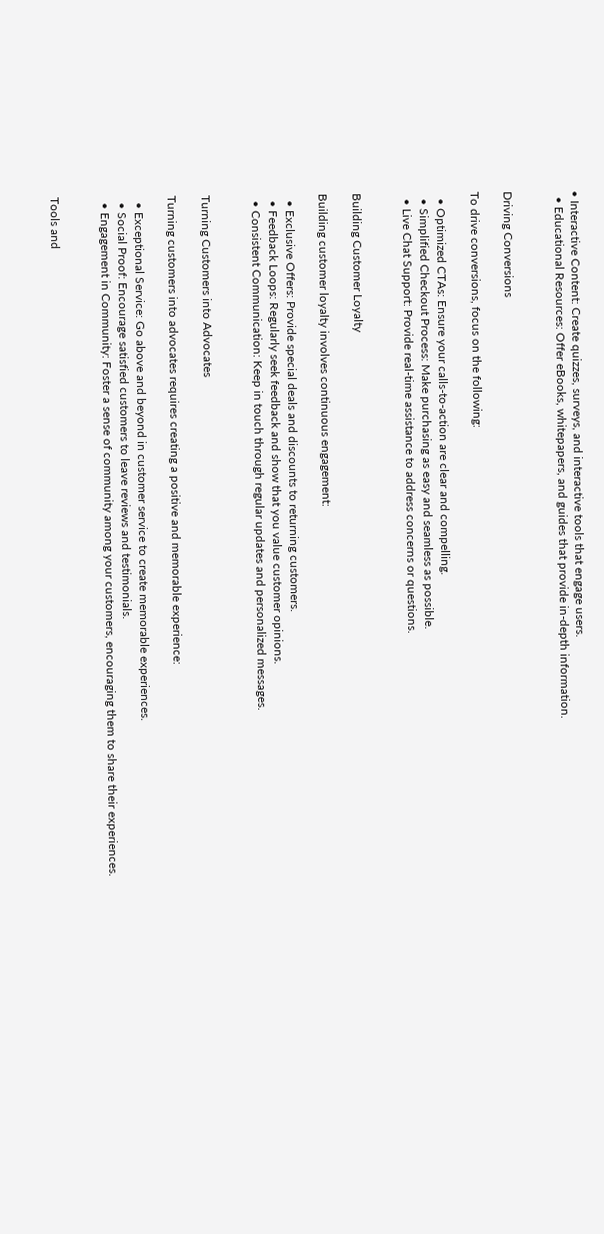• Interactive Content: Create quizzes, surveys, and interactive tools that engage users.
  • Educational Resources: Offer eBooks, whitepapers, and guides that provide in-depth information.


Driving Conversions

To drive conversions, focus on the following:

  • Optimized CTAs: Ensure your calls-to-action are clear and compelling.
  • Simplified Checkout Process: Make purchasing as easy and seamless as possible.
  • Live Chat Support: Provide real-time assistance to address concerns or questions.


Building Customer Loyalty

Building customer loyalty involves continuous engagement:

  • Exclusive Offers: Provide special deals and discounts to returning customers.
  • Feedback Loops: Regularly seek feedback and show that you value customer opinions.
  • Consistent Communication: Keep in touch through regular updates and personalized messages.


Turning Customers into Advocates

Turning customers into advocates requires creating a positive and memorable experience:

  • Exceptional Service: Go above and beyond in customer service to create memorable experiences.
  • Social Proof: Encourage satisfied customers to leave reviews and testimonials.
  • Engagement in Community: Foster a sense of community among your customers, encouraging them to share their experiences.


Tools and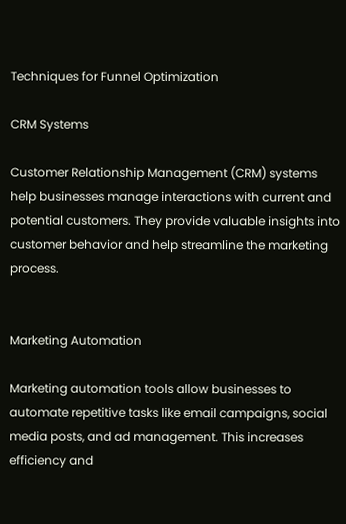Techniques for Funnel Optimization

CRM Systems

Customer Relationship Management (CRM) systems help businesses manage interactions with current and potential customers. They provide valuable insights into customer behavior and help streamline the marketing process.


Marketing Automation

Marketing automation tools allow businesses to automate repetitive tasks like email campaigns, social media posts, and ad management. This increases efficiency and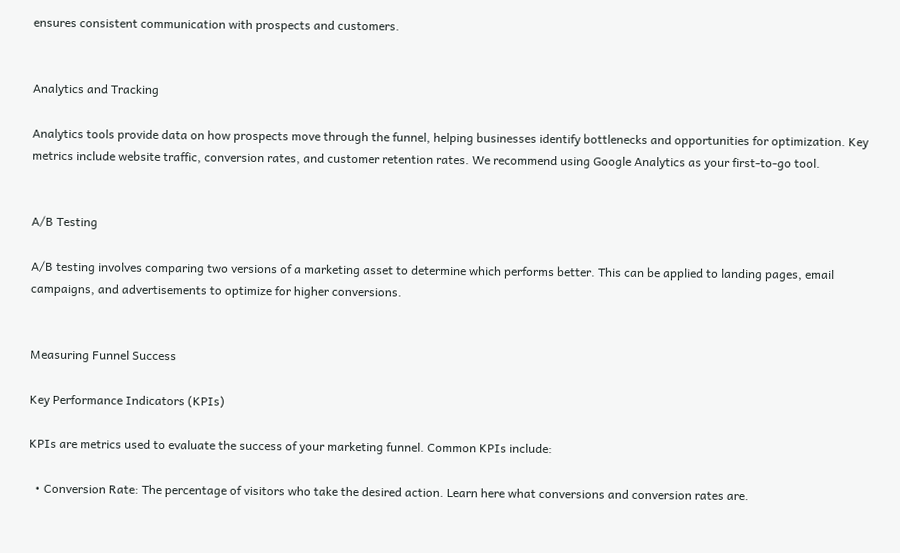ensures consistent communication with prospects and customers.


Analytics and Tracking

Analytics tools provide data on how prospects move through the funnel, helping businesses identify bottlenecks and opportunities for optimization. Key metrics include website traffic, conversion rates, and customer retention rates. We recommend using Google Analytics as your first-to-go tool.


A/B Testing

A/B testing involves comparing two versions of a marketing asset to determine which performs better. This can be applied to landing pages, email campaigns, and advertisements to optimize for higher conversions.


Measuring Funnel Success

Key Performance Indicators (KPIs)

KPIs are metrics used to evaluate the success of your marketing funnel. Common KPIs include:

  • Conversion Rate: The percentage of visitors who take the desired action. Learn here what conversions and conversion rates are.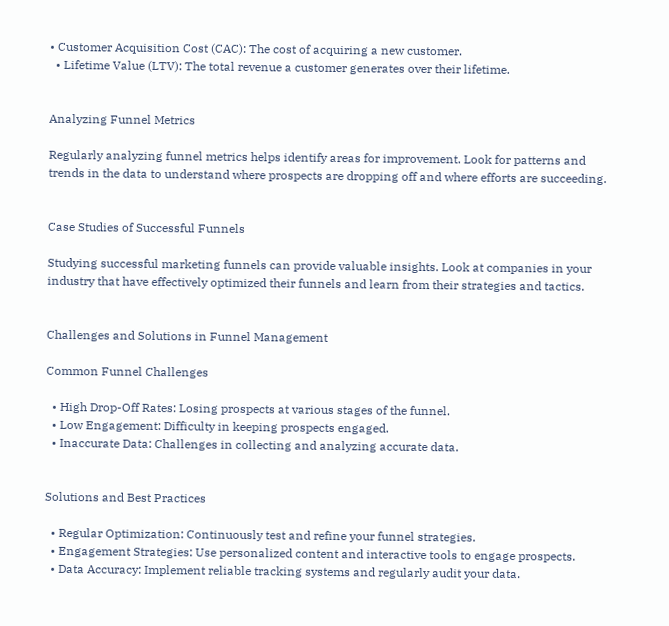• Customer Acquisition Cost (CAC): The cost of acquiring a new customer.
  • Lifetime Value (LTV): The total revenue a customer generates over their lifetime.


Analyzing Funnel Metrics

Regularly analyzing funnel metrics helps identify areas for improvement. Look for patterns and trends in the data to understand where prospects are dropping off and where efforts are succeeding.


Case Studies of Successful Funnels

Studying successful marketing funnels can provide valuable insights. Look at companies in your industry that have effectively optimized their funnels and learn from their strategies and tactics.


Challenges and Solutions in Funnel Management

Common Funnel Challenges

  • High Drop-Off Rates: Losing prospects at various stages of the funnel.
  • Low Engagement: Difficulty in keeping prospects engaged.
  • Inaccurate Data: Challenges in collecting and analyzing accurate data.


Solutions and Best Practices

  • Regular Optimization: Continuously test and refine your funnel strategies.
  • Engagement Strategies: Use personalized content and interactive tools to engage prospects.
  • Data Accuracy: Implement reliable tracking systems and regularly audit your data.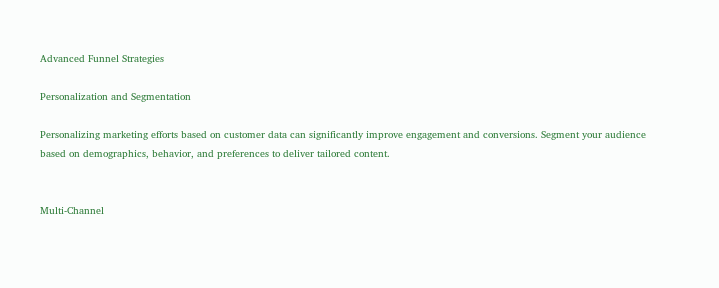Advanced Funnel Strategies

Personalization and Segmentation

Personalizing marketing efforts based on customer data can significantly improve engagement and conversions. Segment your audience based on demographics, behavior, and preferences to deliver tailored content.


Multi-Channel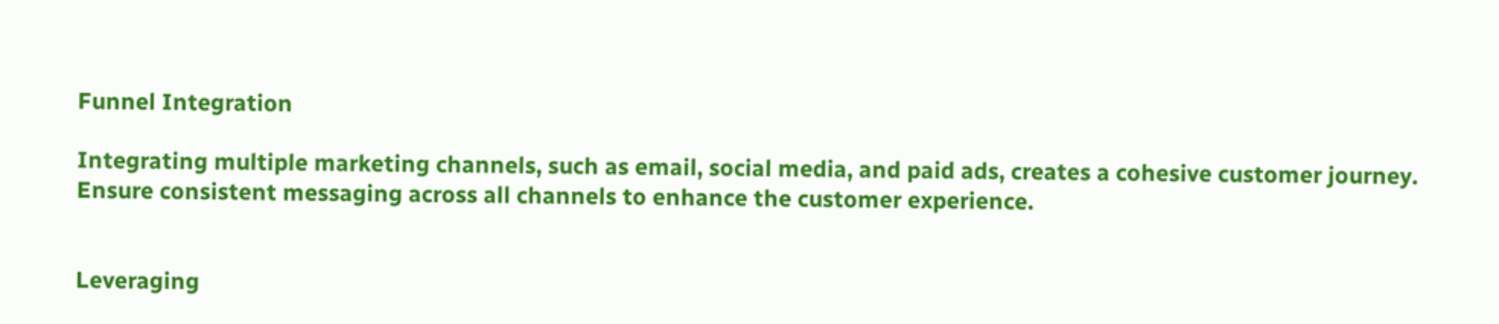Funnel Integration

Integrating multiple marketing channels, such as email, social media, and paid ads, creates a cohesive customer journey. Ensure consistent messaging across all channels to enhance the customer experience.


Leveraging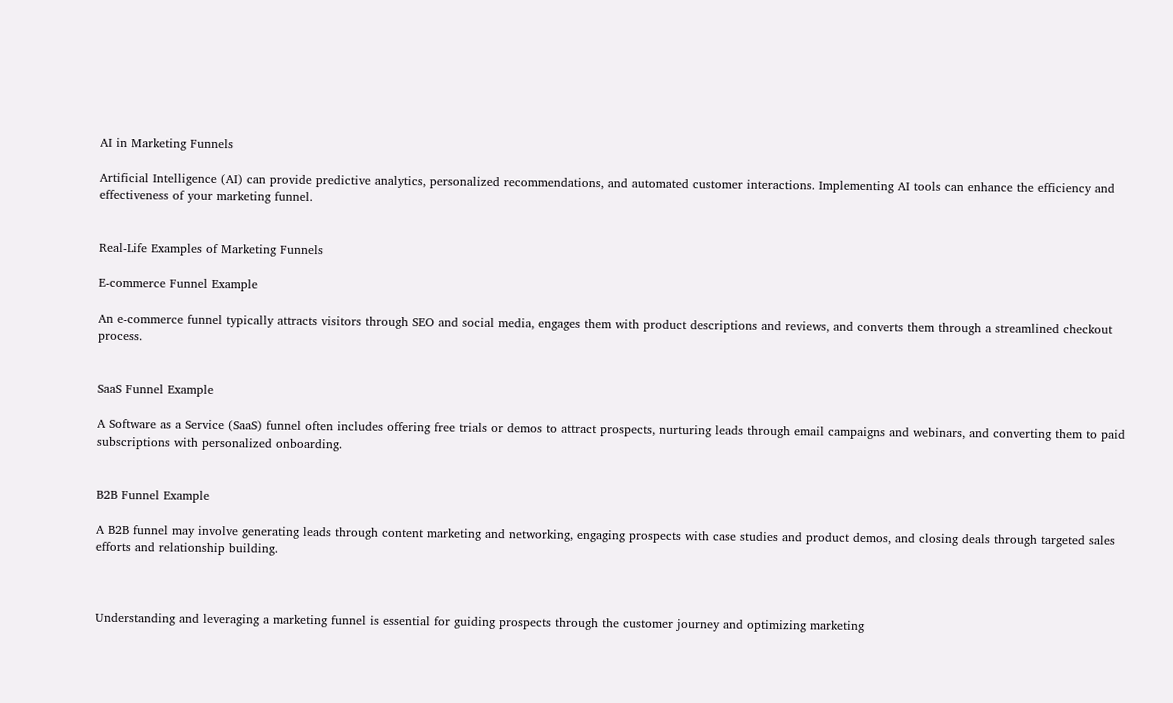AI in Marketing Funnels

Artificial Intelligence (AI) can provide predictive analytics, personalized recommendations, and automated customer interactions. Implementing AI tools can enhance the efficiency and effectiveness of your marketing funnel.


Real-Life Examples of Marketing Funnels

E-commerce Funnel Example

An e-commerce funnel typically attracts visitors through SEO and social media, engages them with product descriptions and reviews, and converts them through a streamlined checkout process.


SaaS Funnel Example

A Software as a Service (SaaS) funnel often includes offering free trials or demos to attract prospects, nurturing leads through email campaigns and webinars, and converting them to paid subscriptions with personalized onboarding.


B2B Funnel Example

A B2B funnel may involve generating leads through content marketing and networking, engaging prospects with case studies and product demos, and closing deals through targeted sales efforts and relationship building.



Understanding and leveraging a marketing funnel is essential for guiding prospects through the customer journey and optimizing marketing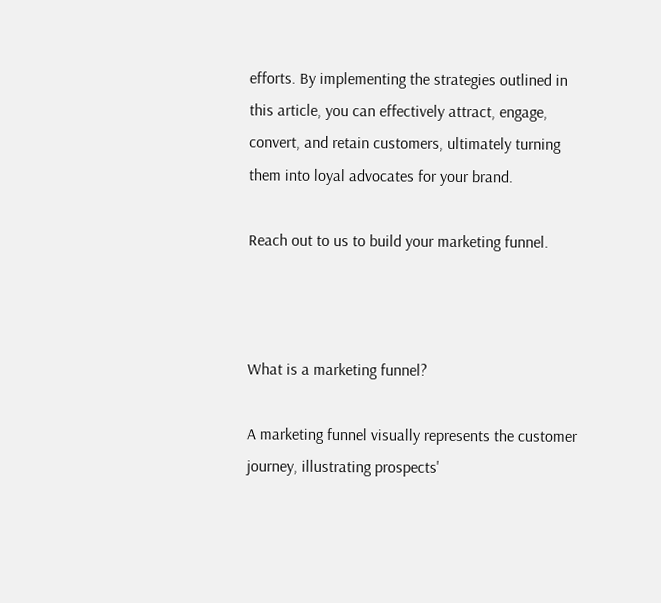efforts. By implementing the strategies outlined in this article, you can effectively attract, engage, convert, and retain customers, ultimately turning them into loyal advocates for your brand.

Reach out to us to build your marketing funnel.



What is a marketing funnel?

A marketing funnel visually represents the customer journey, illustrating prospects'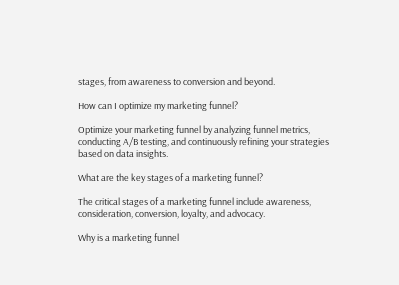stages, from awareness to conversion and beyond.

How can I optimize my marketing funnel?

Optimize your marketing funnel by analyzing funnel metrics, conducting A/B testing, and continuously refining your strategies based on data insights.

What are the key stages of a marketing funnel?

The critical stages of a marketing funnel include awareness, consideration, conversion, loyalty, and advocacy.

Why is a marketing funnel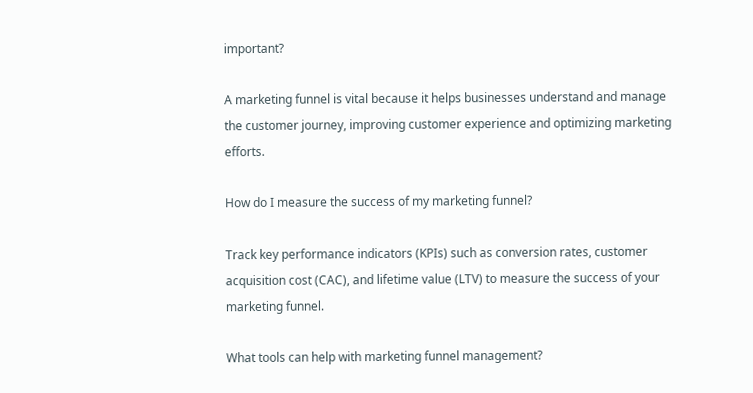important?

A marketing funnel is vital because it helps businesses understand and manage the customer journey, improving customer experience and optimizing marketing efforts.

How do I measure the success of my marketing funnel?

Track key performance indicators (KPIs) such as conversion rates, customer acquisition cost (CAC), and lifetime value (LTV) to measure the success of your marketing funnel.

What tools can help with marketing funnel management?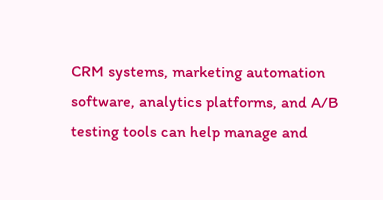CRM systems, marketing automation software, analytics platforms, and A/B testing tools can help manage and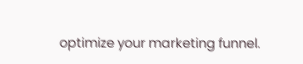optimize your marketing funnel.